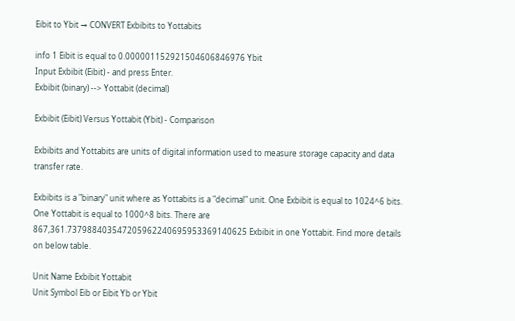Eibit to Ybit → CONVERT Exbibits to Yottabits

info 1 Eibit is equal to 0.000001152921504606846976 Ybit
Input Exbibit (Eibit) - and press Enter.
Exbibit (binary) --> Yottabit (decimal)

Exbibit (Eibit) Versus Yottabit (Ybit) - Comparison

Exbibits and Yottabits are units of digital information used to measure storage capacity and data transfer rate.

Exbibits is a "binary" unit where as Yottabits is a "decimal" unit. One Exbibit is equal to 1024^6 bits. One Yottabit is equal to 1000^8 bits. There are 867,361.737988403547205962240695953369140625 Exbibit in one Yottabit. Find more details on below table.

Unit Name Exbibit Yottabit
Unit Symbol Eib or Eibit Yb or Ybit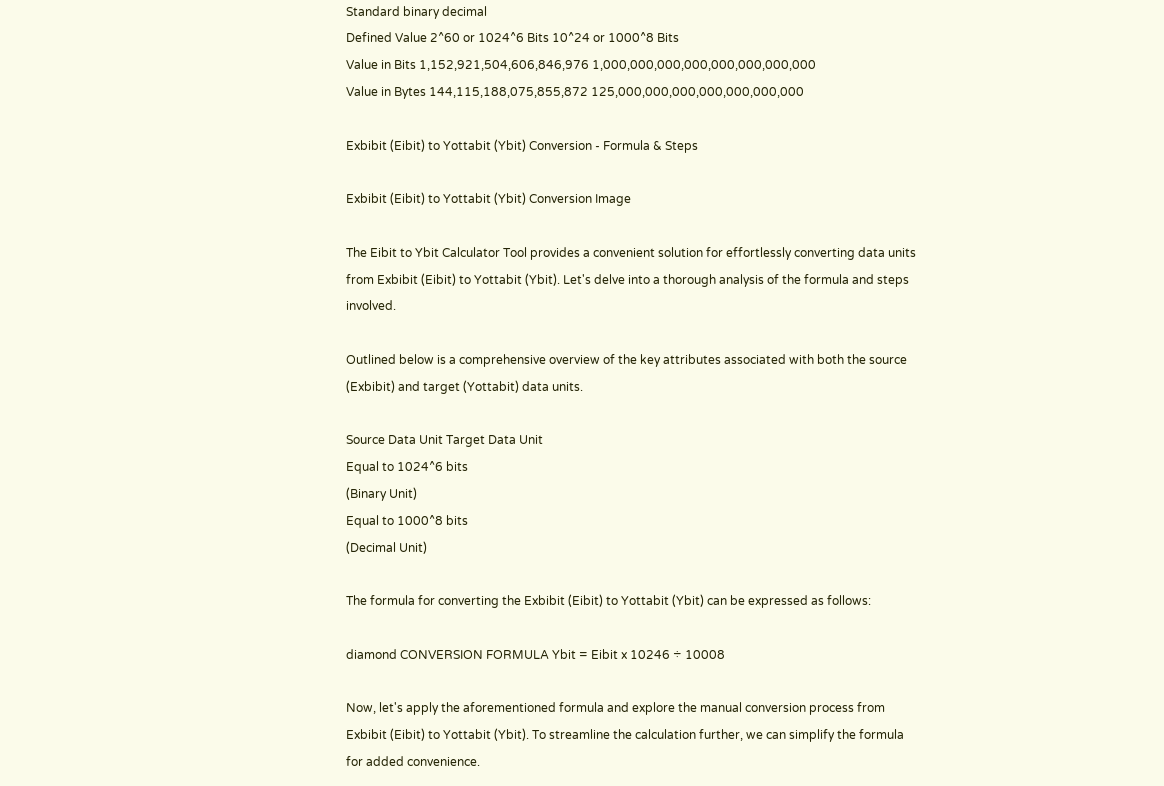Standard binary decimal
Defined Value 2^60 or 1024^6 Bits 10^24 or 1000^8 Bits
Value in Bits 1,152,921,504,606,846,976 1,000,000,000,000,000,000,000,000
Value in Bytes 144,115,188,075,855,872 125,000,000,000,000,000,000,000

Exbibit (Eibit) to Yottabit (Ybit) Conversion - Formula & Steps

Exbibit (Eibit) to Yottabit (Ybit) Conversion Image

The Eibit to Ybit Calculator Tool provides a convenient solution for effortlessly converting data units from Exbibit (Eibit) to Yottabit (Ybit). Let's delve into a thorough analysis of the formula and steps involved.

Outlined below is a comprehensive overview of the key attributes associated with both the source (Exbibit) and target (Yottabit) data units.

Source Data Unit Target Data Unit
Equal to 1024^6 bits
(Binary Unit)
Equal to 1000^8 bits
(Decimal Unit)

The formula for converting the Exbibit (Eibit) to Yottabit (Ybit) can be expressed as follows:

diamond CONVERSION FORMULA Ybit = Eibit x 10246 ÷ 10008

Now, let's apply the aforementioned formula and explore the manual conversion process from Exbibit (Eibit) to Yottabit (Ybit). To streamline the calculation further, we can simplify the formula for added convenience.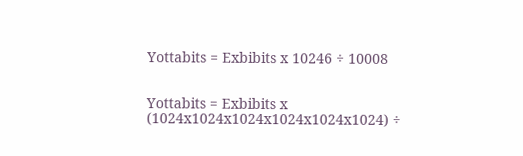Yottabits = Exbibits x 10246 ÷ 10008


Yottabits = Exbibits x (1024x1024x1024x1024x1024x1024) ÷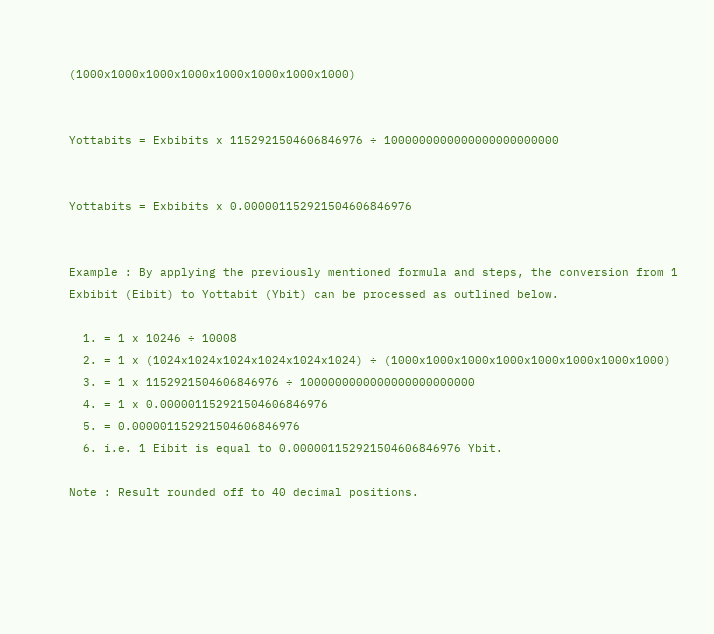(1000x1000x1000x1000x1000x1000x1000x1000)


Yottabits = Exbibits x 1152921504606846976 ÷ 1000000000000000000000000


Yottabits = Exbibits x 0.000001152921504606846976


Example : By applying the previously mentioned formula and steps, the conversion from 1 Exbibit (Eibit) to Yottabit (Ybit) can be processed as outlined below.

  1. = 1 x 10246 ÷ 10008
  2. = 1 x (1024x1024x1024x1024x1024x1024) ÷ (1000x1000x1000x1000x1000x1000x1000x1000)
  3. = 1 x 1152921504606846976 ÷ 1000000000000000000000000
  4. = 1 x 0.000001152921504606846976
  5. = 0.000001152921504606846976
  6. i.e. 1 Eibit is equal to 0.000001152921504606846976 Ybit.

Note : Result rounded off to 40 decimal positions.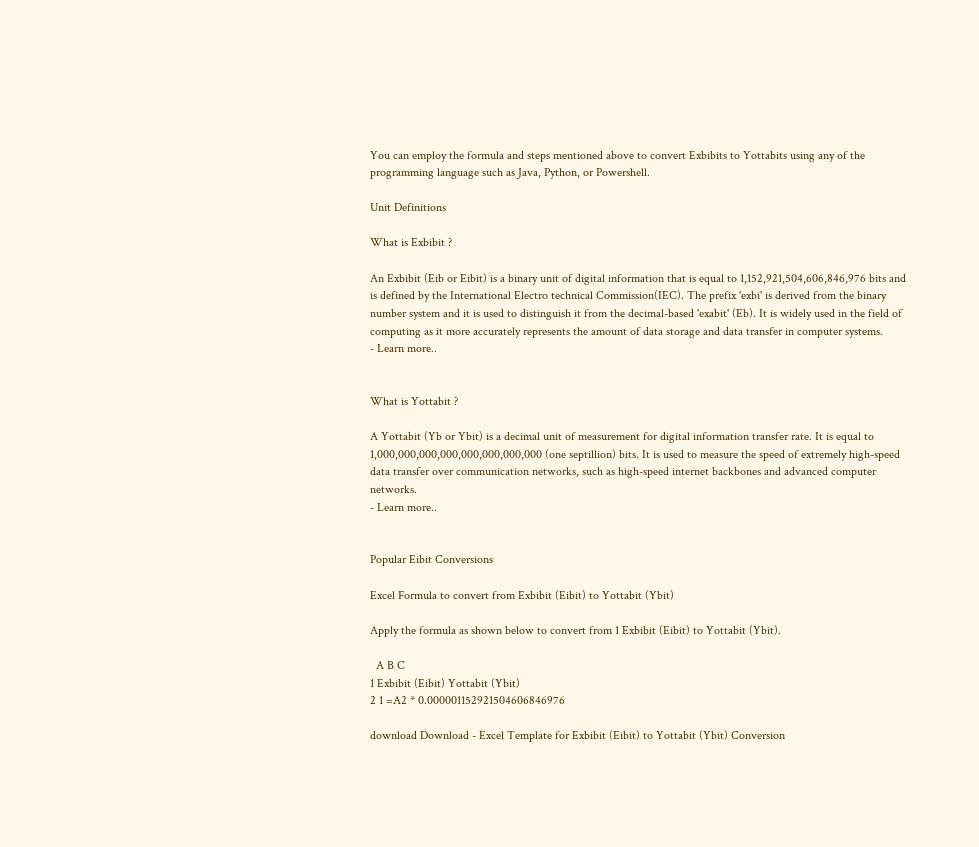You can employ the formula and steps mentioned above to convert Exbibits to Yottabits using any of the programming language such as Java, Python, or Powershell.

Unit Definitions

What is Exbibit ?

An Exbibit (Eib or Eibit) is a binary unit of digital information that is equal to 1,152,921,504,606,846,976 bits and is defined by the International Electro technical Commission(IEC). The prefix 'exbi' is derived from the binary number system and it is used to distinguish it from the decimal-based 'exabit' (Eb). It is widely used in the field of computing as it more accurately represents the amount of data storage and data transfer in computer systems.
- Learn more..


What is Yottabit ?

A Yottabit (Yb or Ybit) is a decimal unit of measurement for digital information transfer rate. It is equal to 1,000,000,000,000,000,000,000,000 (one septillion) bits. It is used to measure the speed of extremely high-speed data transfer over communication networks, such as high-speed internet backbones and advanced computer networks.
- Learn more..


Popular Eibit Conversions

Excel Formula to convert from Exbibit (Eibit) to Yottabit (Ybit)

Apply the formula as shown below to convert from 1 Exbibit (Eibit) to Yottabit (Ybit).

  A B C
1 Exbibit (Eibit) Yottabit (Ybit)
2 1 =A2 * 0.000001152921504606846976

download Download - Excel Template for Exbibit (Eibit) to Yottabit (Ybit) Conversion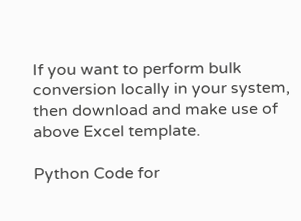If you want to perform bulk conversion locally in your system, then download and make use of above Excel template.

Python Code for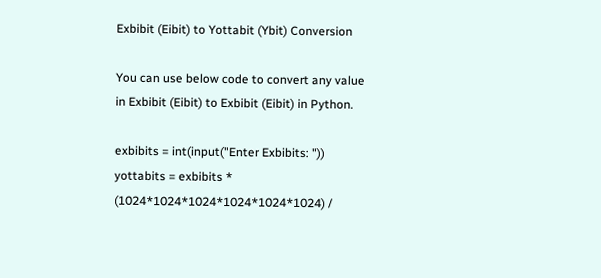Exbibit (Eibit) to Yottabit (Ybit) Conversion

You can use below code to convert any value in Exbibit (Eibit) to Exbibit (Eibit) in Python.

exbibits = int(input("Enter Exbibits: "))
yottabits = exbibits * (1024*1024*1024*1024*1024*1024) /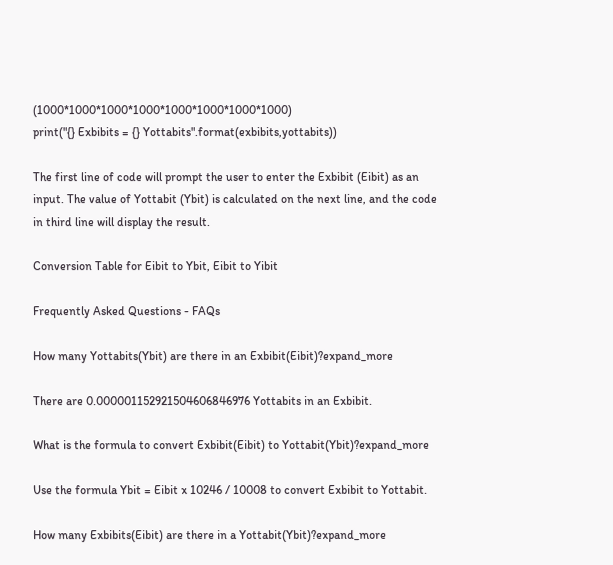(1000*1000*1000*1000*1000*1000*1000*1000)
print("{} Exbibits = {} Yottabits".format(exbibits,yottabits))

The first line of code will prompt the user to enter the Exbibit (Eibit) as an input. The value of Yottabit (Ybit) is calculated on the next line, and the code in third line will display the result.

Conversion Table for Eibit to Ybit, Eibit to Yibit

Frequently Asked Questions - FAQs

How many Yottabits(Ybit) are there in an Exbibit(Eibit)?expand_more

There are 0.000001152921504606846976 Yottabits in an Exbibit.

What is the formula to convert Exbibit(Eibit) to Yottabit(Ybit)?expand_more

Use the formula Ybit = Eibit x 10246 / 10008 to convert Exbibit to Yottabit.

How many Exbibits(Eibit) are there in a Yottabit(Ybit)?expand_more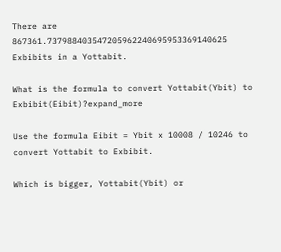There are 867361.737988403547205962240695953369140625 Exbibits in a Yottabit.

What is the formula to convert Yottabit(Ybit) to Exbibit(Eibit)?expand_more

Use the formula Eibit = Ybit x 10008 / 10246 to convert Yottabit to Exbibit.

Which is bigger, Yottabit(Ybit) or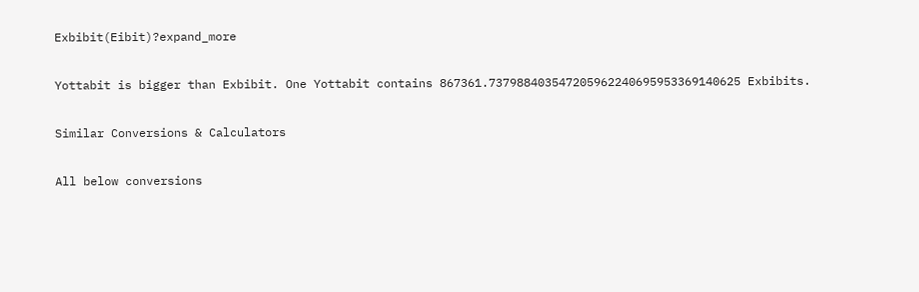Exbibit(Eibit)?expand_more

Yottabit is bigger than Exbibit. One Yottabit contains 867361.737988403547205962240695953369140625 Exbibits.

Similar Conversions & Calculators

All below conversions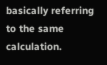basically referring to the same calculation.